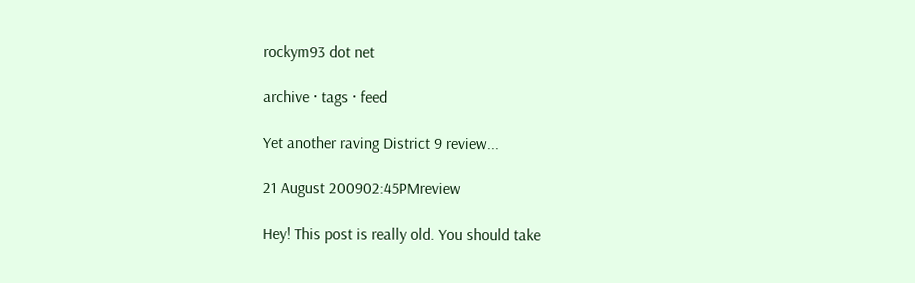rockym93 dot net

archive · tags · feed

Yet another raving District 9 review...

21 August 200902:45PMreview

Hey! This post is really old. You should take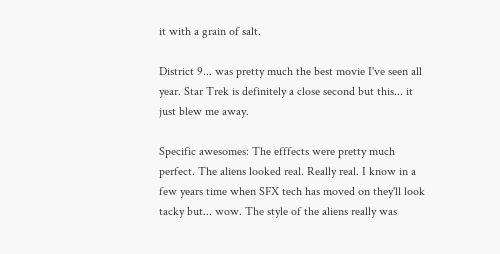it with a grain of salt.

District 9... was pretty much the best movie I've seen all year. Star Trek is definitely a close second but this... it just blew me away.

Specific awesomes: The efffects were pretty much perfect. The aliens looked real. Really real. I know in a few years time when SFX tech has moved on they'll look tacky but... wow. The style of the aliens really was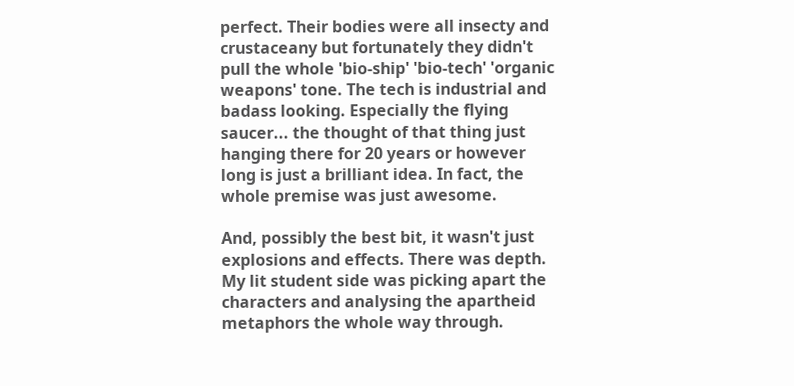perfect. Their bodies were all insecty and crustaceany but fortunately they didn't pull the whole 'bio-ship' 'bio-tech' 'organic weapons' tone. The tech is industrial and badass looking. Especially the flying saucer... the thought of that thing just hanging there for 20 years or however long is just a brilliant idea. In fact, the whole premise was just awesome.

And, possibly the best bit, it wasn't just explosions and effects. There was depth. My lit student side was picking apart the characters and analysing the apartheid metaphors the whole way through.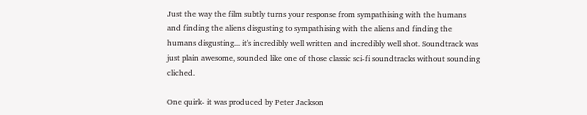Just the way the film subtly turns your response from sympathising with the humans and finding the aliens disgusting to sympathising with the aliens and finding the humans disgusting... it's incredibly well written and incredibly well shot. Soundtrack was just plain awesome, sounded like one of those classic sci-fi soundtracks without sounding cliched.

One quirk- it was produced by Peter Jackson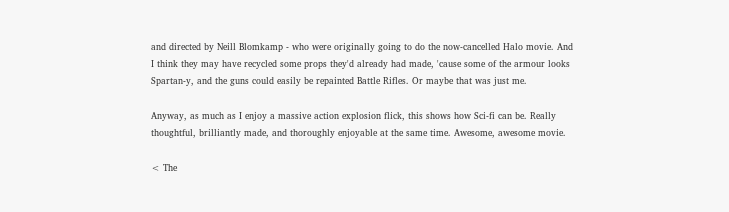and directed by Neill Blomkamp - who were originally going to do the now-cancelled Halo movie. And I think they may have recycled some props they'd already had made, 'cause some of the armour looks Spartan-y, and the guns could easily be repainted Battle Rifles. Or maybe that was just me.

Anyway, as much as I enjoy a massive action explosion flick, this shows how Sci-fi can be. Really thoughtful, brilliantly made, and thoroughly enjoyable at the same time. Awesome, awesome movie.

< The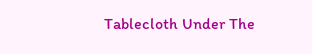Tablecloth Under The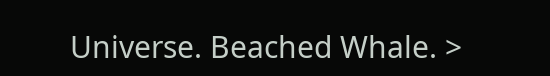Universe. Beached Whale. >